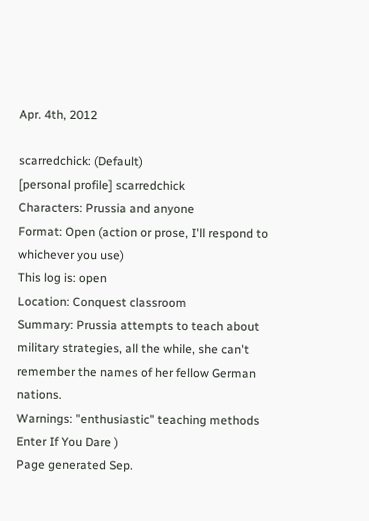Apr. 4th, 2012

scarredchick: (Default)
[personal profile] scarredchick
Characters: Prussia and anyone
Format: Open (action or prose, I'll respond to whichever you use)
This log is: open
Location: Conquest classroom
Summary: Prussia attempts to teach about military strategies, all the while, she can't remember the names of her fellow German nations.
Warnings: "enthusiastic" teaching methods
Enter If You Dare )
Page generated Sep.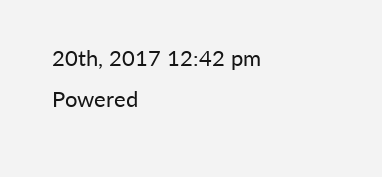20th, 2017 12:42 pm
Powered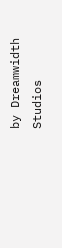by Dreamwidth Studios